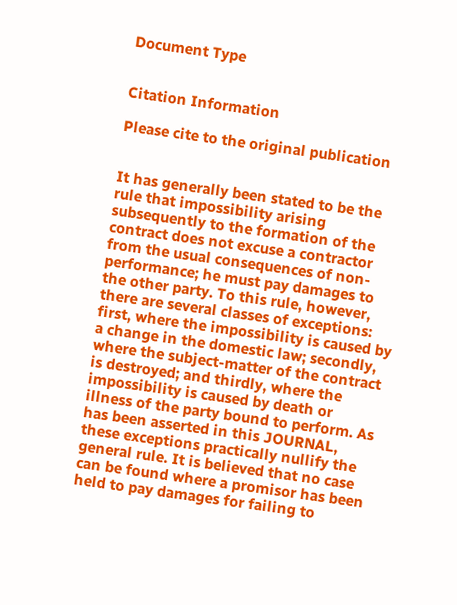Document Type


Citation Information

Please cite to the original publication


It has generally been stated to be the rule that impossibility arising subsequently to the formation of the contract does not excuse a contractor
from the usual consequences of non-performance; he must pay damages to the other party. To this rule, however, there are several classes of exceptions: first, where the impossibility is caused by a change in the domestic law; secondly, where the subject-matter of the contract is destroyed; and thirdly, where the impossibility is caused by death or illness of the party bound to perform. As has been asserted in this JOURNAL, these exceptions practically nullify the general rule. It is believed that no case can be found where a promisor has been held to pay damages for failing to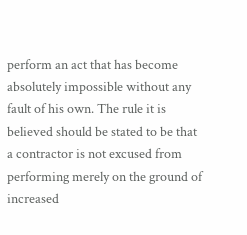perform an act that has become absolutely impossible without any fault of his own. The rule it is believed should be stated to be that a contractor is not excused from performing merely on the ground of increased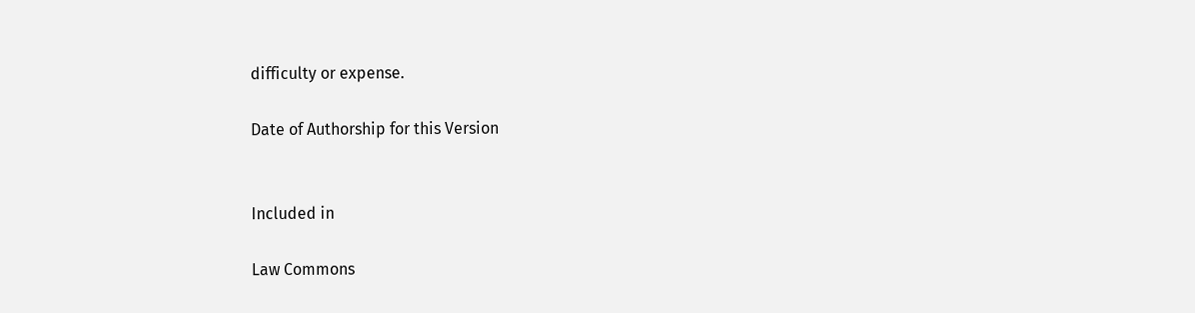difficulty or expense.

Date of Authorship for this Version


Included in

Law Commons